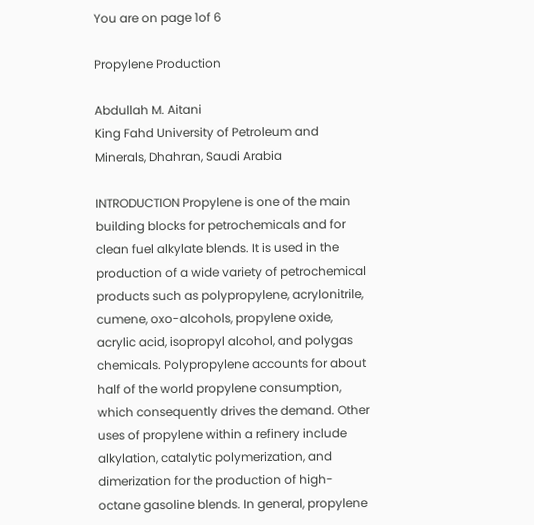You are on page 1of 6

Propylene Production

Abdullah M. Aitani
King Fahd University of Petroleum and Minerals, Dhahran, Saudi Arabia

INTRODUCTION Propylene is one of the main building blocks for petrochemicals and for clean fuel alkylate blends. It is used in the production of a wide variety of petrochemical products such as polypropylene, acrylonitrile, cumene, oxo-alcohols, propylene oxide, acrylic acid, isopropyl alcohol, and polygas chemicals. Polypropylene accounts for about half of the world propylene consumption, which consequently drives the demand. Other uses of propylene within a refinery include alkylation, catalytic polymerization, and dimerization for the production of high-octane gasoline blends. In general, propylene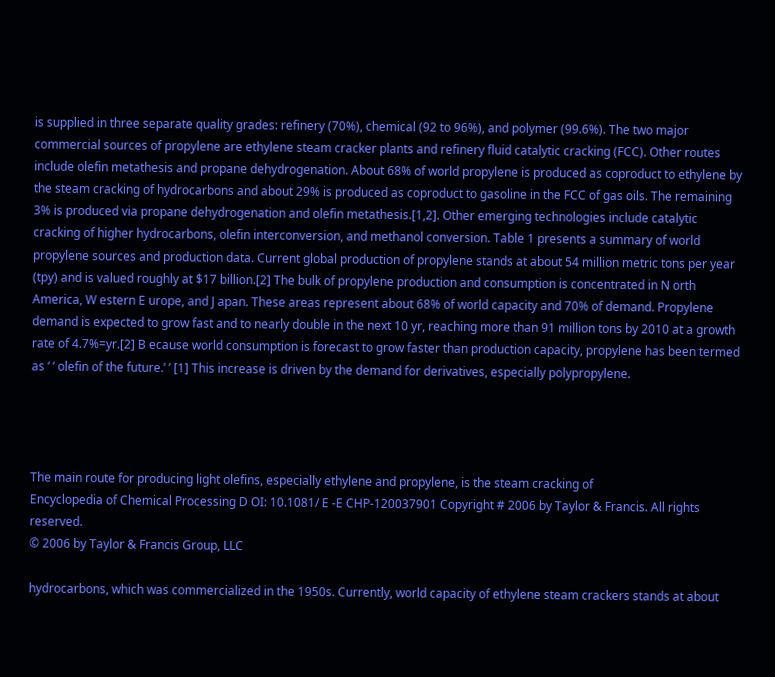is supplied in three separate quality grades: refinery (70%), chemical (92 to 96%), and polymer (99.6%). The two major commercial sources of propylene are ethylene steam cracker plants and refinery fluid catalytic cracking (FCC). Other routes include olefin metathesis and propane dehydrogenation. About 68% of world propylene is produced as coproduct to ethylene by the steam cracking of hydrocarbons and about 29% is produced as coproduct to gasoline in the FCC of gas oils. The remaining 3% is produced via propane dehydrogenation and olefin metathesis.[1,2]. Other emerging technologies include catalytic cracking of higher hydrocarbons, olefin interconversion, and methanol conversion. Table 1 presents a summary of world propylene sources and production data. Current global production of propylene stands at about 54 million metric tons per year (tpy) and is valued roughly at $17 billion.[2] The bulk of propylene production and consumption is concentrated in N orth America, W estern E urope, and J apan. These areas represent about 68% of world capacity and 70% of demand. Propylene demand is expected to grow fast and to nearly double in the next 10 yr, reaching more than 91 million tons by 2010 at a growth rate of 4.7%=yr.[2] B ecause world consumption is forecast to grow faster than production capacity, propylene has been termed as ‘ ‘ olefin of the future.’ ’ [1] This increase is driven by the demand for derivatives, especially polypropylene.




The main route for producing light olefins, especially ethylene and propylene, is the steam cracking of
Encyclopedia of Chemical Processing D OI: 10.1081/ E -E CHP-120037901 Copyright # 2006 by Taylor & Francis. All rights reserved.
© 2006 by Taylor & Francis Group, LLC

hydrocarbons, which was commercialized in the 1950s. Currently, world capacity of ethylene steam crackers stands at about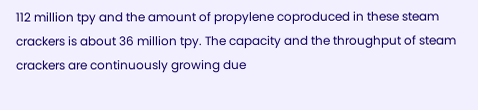112 million tpy and the amount of propylene coproduced in these steam crackers is about 36 million tpy. The capacity and the throughput of steam crackers are continuously growing due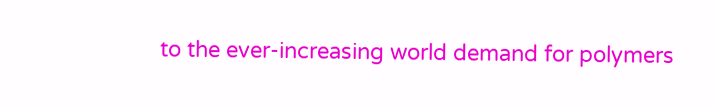to the ever-increasing world demand for polymers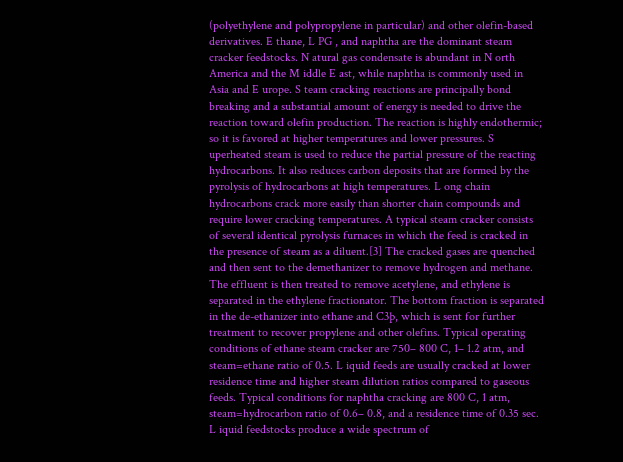(polyethylene and polypropylene in particular) and other olefin-based derivatives. E thane, L PG , and naphtha are the dominant steam cracker feedstocks. N atural gas condensate is abundant in N orth America and the M iddle E ast, while naphtha is commonly used in Asia and E urope. S team cracking reactions are principally bond breaking and a substantial amount of energy is needed to drive the reaction toward olefin production. The reaction is highly endothermic; so it is favored at higher temperatures and lower pressures. S uperheated steam is used to reduce the partial pressure of the reacting hydrocarbons. It also reduces carbon deposits that are formed by the pyrolysis of hydrocarbons at high temperatures. L ong chain hydrocarbons crack more easily than shorter chain compounds and require lower cracking temperatures. A typical steam cracker consists of several identical pyrolysis furnaces in which the feed is cracked in the presence of steam as a diluent.[3] The cracked gases are quenched and then sent to the demethanizer to remove hydrogen and methane. The effluent is then treated to remove acetylene, and ethylene is separated in the ethylene fractionator. The bottom fraction is separated in the de-ethanizer into ethane and C3þ, which is sent for further treatment to recover propylene and other olefins. Typical operating conditions of ethane steam cracker are 750– 800 C, 1– 1.2 atm, and steam=ethane ratio of 0.5. L iquid feeds are usually cracked at lower residence time and higher steam dilution ratios compared to gaseous feeds. Typical conditions for naphtha cracking are 800 C, 1 atm, steam=hydrocarbon ratio of 0.6– 0.8, and a residence time of 0.35 sec. L iquid feedstocks produce a wide spectrum of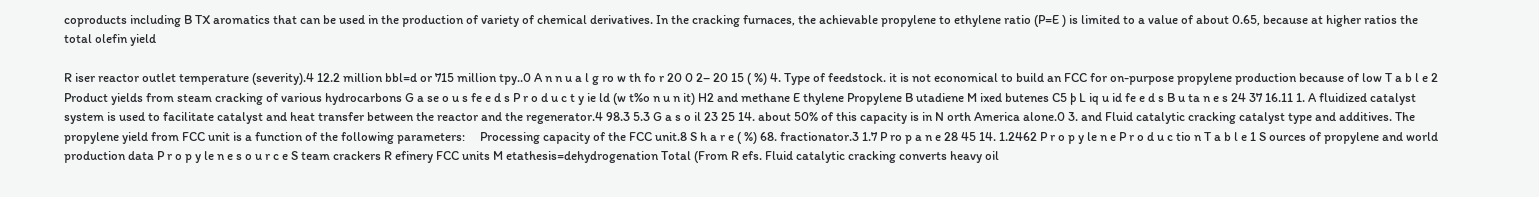coproducts including B TX aromatics that can be used in the production of variety of chemical derivatives. In the cracking furnaces, the achievable propylene to ethylene ratio (P=E ) is limited to a value of about 0.65, because at higher ratios the total olefin yield

R iser reactor outlet temperature (severity).4 12.2 million bbl=d or 715 million tpy..0 A n n u a l g ro w th fo r 20 0 2– 20 15 ( %) 4. Type of feedstock. it is not economical to build an FCC for on-purpose propylene production because of low T a b l e 2 Product yields from steam cracking of various hydrocarbons G a se o u s fe e d s P r o d u c t y ie ld (w t%o n u n it) H2 and methane E thylene Propylene B utadiene M ixed butenes C5 þ L iq u id fe e d s B u ta n e s 24 37 16.11 1. A fluidized catalyst system is used to facilitate catalyst and heat transfer between the reactor and the regenerator.4 98.3 5.3 G a s o il 23 25 14. about 50% of this capacity is in N orth America alone.0 3. and Fluid catalytic cracking catalyst type and additives. The propylene yield from FCC unit is a function of the following parameters:     Processing capacity of the FCC unit.8 S h a r e ( %) 68. fractionator.3 1.7 P ro p a n e 28 45 14. 1.2462 P r o p y le n e P r o d u c tio n T a b l e 1 S ources of propylene and world production data P r o p y le n e s o u r c e S team crackers R efinery FCC units M etathesis=dehydrogenation Total (From R efs. Fluid catalytic cracking converts heavy oil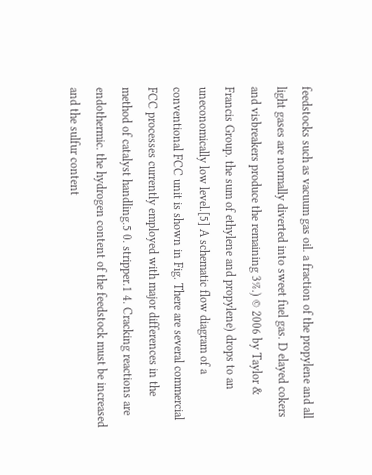feedstocks such as vacuum gas oil. a fraction of the propylene and all light gases are normally diverted into sweet fuel gas. D elayed cokers and visbreakers produce the remaining 3%.) © 2006 by Taylor & Francis Group. the sum of ethylene and propylene) drops to an uneconomically low level.[5] A schematic flow diagram of a conventional FCC unit is shown in Fig. There are several commercial FCC processes currently employed with major differences in the method of catalyst handling.5 0. stripper.1 4. Cracking reactions are endothermic. the hydrogen content of the feedstock must be increased and the sulfur content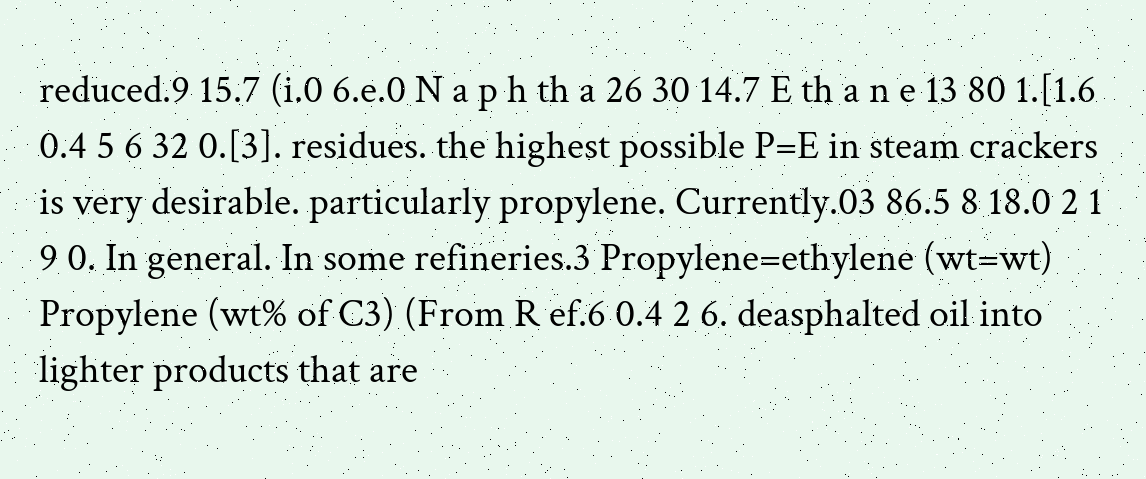reduced.9 15.7 (i.0 6.e.0 N a p h th a 26 30 14.7 E th a n e 13 80 1.[1.6 0.4 5 6 32 0.[3]. residues. the highest possible P=E in steam crackers is very desirable. particularly propylene. Currently.03 86.5 8 18.0 2 1 9 0. In general. In some refineries.3 Propylene=ethylene (wt=wt) Propylene (wt% of C3) (From R ef.6 0.4 2 6. deasphalted oil into lighter products that are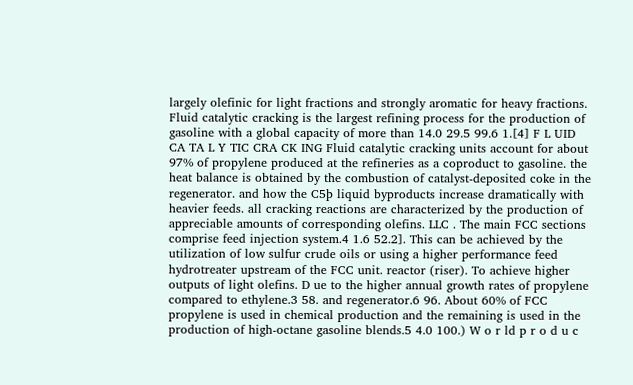largely olefinic for light fractions and strongly aromatic for heavy fractions. Fluid catalytic cracking is the largest refining process for the production of gasoline with a global capacity of more than 14.0 29.5 99.6 1.[4] F L UID CA TA L Y TIC CRA CK ING Fluid catalytic cracking units account for about 97% of propylene produced at the refineries as a coproduct to gasoline. the heat balance is obtained by the combustion of catalyst-deposited coke in the regenerator. and how the C5þ liquid byproducts increase dramatically with heavier feeds. all cracking reactions are characterized by the production of appreciable amounts of corresponding olefins. LLC . The main FCC sections comprise feed injection system.4 1.6 52.2]. This can be achieved by the utilization of low sulfur crude oils or using a higher performance feed hydrotreater upstream of the FCC unit. reactor (riser). To achieve higher outputs of light olefins. D ue to the higher annual growth rates of propylene compared to ethylene.3 58. and regenerator.6 96. About 60% of FCC propylene is used in chemical production and the remaining is used in the production of high-octane gasoline blends.5 4.0 100.) W o r ld p r o d u c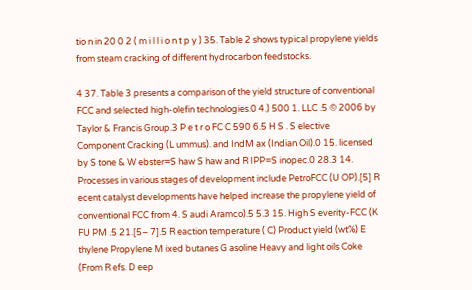tio n in 20 0 2 ( m i l l i o n t p y ) 35. Table 2 shows typical propylene yields from steam cracking of different hydrocarbon feedstocks.

4 37. Table 3 presents a comparison of the yield structure of conventional FCC and selected high-olefin technologies.0 4.) 500 1. LLC .5 © 2006 by Taylor & Francis Group.3 P e t r o FC C 590 6.5 H S . S elective Component Cracking (L ummus). and IndM ax (Indian Oil).0 15. licensed by S tone & W ebster=S haw S haw and R IPP=S inopec.0 28.3 14. Processes in various stages of development include PetroFCC (U OP).[5] R ecent catalyst developments have helped increase the propylene yield of conventional FCC from 4. S audi Aramco).5 5.3 15. High S everity-FCC (K FU PM .5 21.[5– 7].5 R eaction temperature ( C) Product yield (wt%) E thylene Propylene M ixed butanes G asoline Heavy and light oils Coke (From R efs. D eep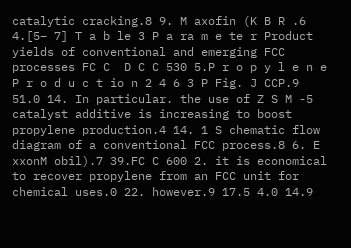catalytic cracking.8 9. M axofin (K B R .6 4.[5– 7] T a b le 3 P a ra m e te r Product yields of conventional and emerging FCC processes FC C  D C C 530 5.P r o p y l e n e P r o d u c t io n 2 4 6 3 P Fig. J CCP.9 51.0 14. In particular. the use of Z S M -5 catalyst additive is increasing to boost propylene production.4 14. 1 S chematic flow diagram of a conventional FCC process.8 6. E xxonM obil).7 39.FC C 600 2. it is economical to recover propylene from an FCC unit for chemical uses.0 22. however.9 17.5 4.0 14.9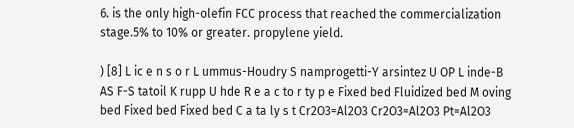6. is the only high-olefin FCC process that reached the commercialization stage.5% to 10% or greater. propylene yield.

) [8] L ic e n s o r L ummus-Houdry S namprogetti-Y arsintez U OP L inde-B AS F-S tatoil K rupp U hde R e a c to r ty p e Fixed bed Fluidized bed M oving bed Fixed bed Fixed bed C a ta ly s t Cr2O3=Al2O3 Cr2O3=Al2O3 Pt=Al2O3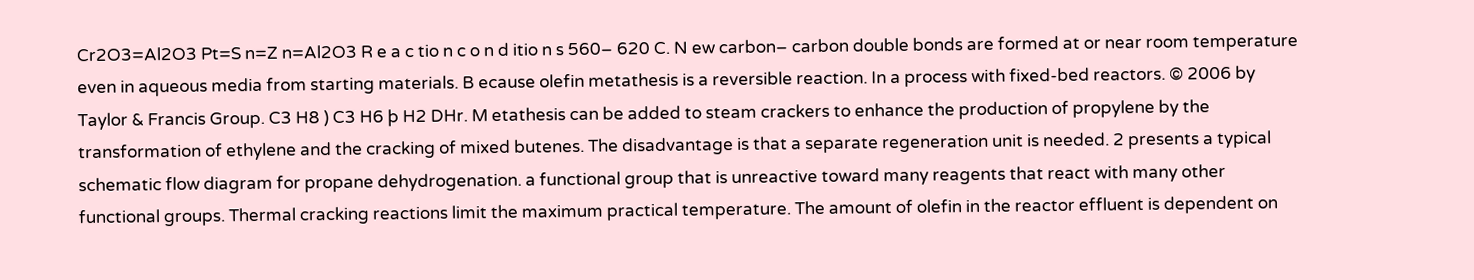Cr2O3=Al2O3 Pt=S n=Z n=Al2O3 R e a c tio n c o n d itio n s 560– 620 C. N ew carbon– carbon double bonds are formed at or near room temperature even in aqueous media from starting materials. B ecause olefin metathesis is a reversible reaction. In a process with fixed-bed reactors. © 2006 by Taylor & Francis Group. C3 H8 ) C3 H6 þ H2 DHr. M etathesis can be added to steam crackers to enhance the production of propylene by the transformation of ethylene and the cracking of mixed butenes. The disadvantage is that a separate regeneration unit is needed. 2 presents a typical schematic flow diagram for propane dehydrogenation. a functional group that is unreactive toward many reagents that react with many other functional groups. Thermal cracking reactions limit the maximum practical temperature. The amount of olefin in the reactor effluent is dependent on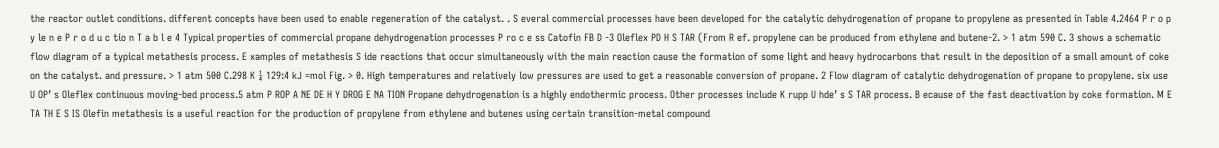the reactor outlet conditions. different concepts have been used to enable regeneration of the catalyst. . S everal commercial processes have been developed for the catalytic dehydrogenation of propane to propylene as presented in Table 4.2464 P r o p y le n e P r o d u c tio n T a b l e 4 Typical properties of commercial propane dehydrogenation processes P ro c e ss Catofin FB D -3 Oleflex PD H S TAR (From R ef. propylene can be produced from ethylene and butene-2. > 1 atm 590 C. 3 shows a schematic flow diagram of a typical metathesis process. E xamples of metathesis S ide reactions that occur simultaneously with the main reaction cause the formation of some light and heavy hydrocarbons that result in the deposition of a small amount of coke on the catalyst. and pressure. > 1 atm 500 C.298 K ¼ 129:4 kJ =mol Fig. > 0. High temperatures and relatively low pressures are used to get a reasonable conversion of propane. 2 Flow diagram of catalytic dehydrogenation of propane to propylene. six use U OP’ s Oleflex continuous moving-bed process.5 atm P ROP A NE DE H Y DROG E NA TION Propane dehydrogenation is a highly endothermic process. Other processes include K rupp U hde’ s S TAR process. B ecause of the fast deactivation by coke formation. M E TA TH E S IS Olefin metathesis is a useful reaction for the production of propylene from ethylene and butenes using certain transition-metal compound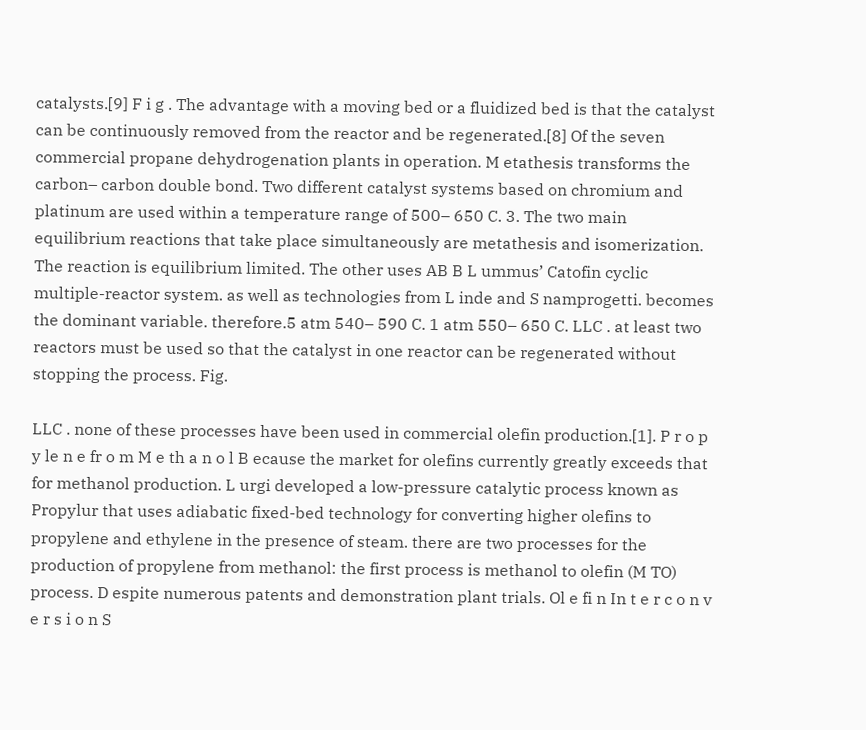catalysts.[9] F i g . The advantage with a moving bed or a fluidized bed is that the catalyst can be continuously removed from the reactor and be regenerated.[8] Of the seven commercial propane dehydrogenation plants in operation. M etathesis transforms the carbon– carbon double bond. Two different catalyst systems based on chromium and platinum are used within a temperature range of 500– 650 C. 3. The two main equilibrium reactions that take place simultaneously are metathesis and isomerization. The reaction is equilibrium limited. The other uses AB B L ummus’ Catofin cyclic multiple-reactor system. as well as technologies from L inde and S namprogetti. becomes the dominant variable. therefore.5 atm 540– 590 C. 1 atm 550– 650 C. LLC . at least two reactors must be used so that the catalyst in one reactor can be regenerated without stopping the process. Fig.

LLC . none of these processes have been used in commercial olefin production.[1]. P r o p y le n e fr o m M e th a n o l B ecause the market for olefins currently greatly exceeds that for methanol production. L urgi developed a low-pressure catalytic process known as Propylur that uses adiabatic fixed-bed technology for converting higher olefins to propylene and ethylene in the presence of steam. there are two processes for the production of propylene from methanol: the first process is methanol to olefin (M TO) process. D espite numerous patents and demonstration plant trials. Ol e fi n In t e r c o n v e r s i o n S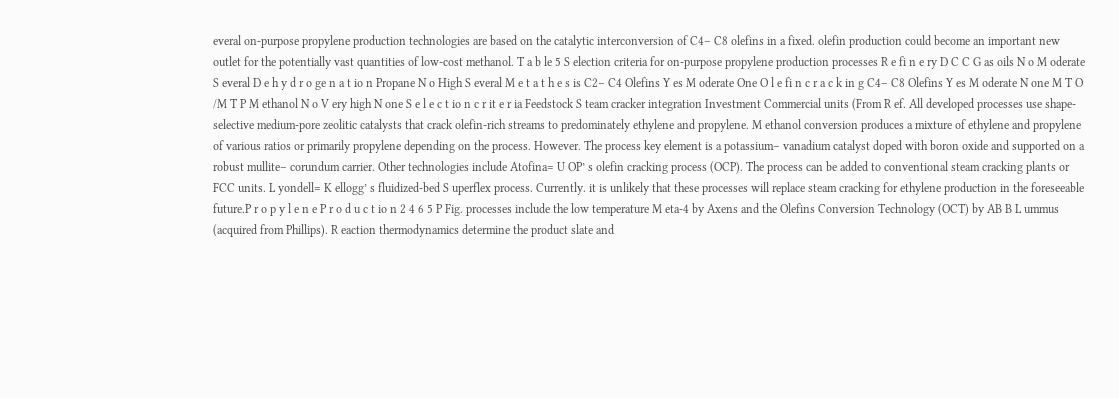everal on-purpose propylene production technologies are based on the catalytic interconversion of C4– C8 olefins in a fixed. olefin production could become an important new outlet for the potentially vast quantities of low-cost methanol. T a b le 5 S election criteria for on-purpose propylene production processes R e fi n e ry D C C G as oils N o M oderate S everal D e h y d r o ge n a t io n Propane N o High S everal M e t a t h e s is C2– C4 Olefins Y es M oderate One O l e fi n c r a c k in g C4– C8 Olefins Y es M oderate N one M T O /M T P M ethanol N o V ery high N one S e l e c t io n c r it e r ia Feedstock S team cracker integration Investment Commercial units (From R ef. All developed processes use shape-selective medium-pore zeolitic catalysts that crack olefin-rich streams to predominately ethylene and propylene. M ethanol conversion produces a mixture of ethylene and propylene of various ratios or primarily propylene depending on the process. However. The process key element is a potassium– vanadium catalyst doped with boron oxide and supported on a robust mullite– corundum carrier. Other technologies include Atofina= U OP’ s olefin cracking process (OCP). The process can be added to conventional steam cracking plants or FCC units. L yondell= K ellogg’ s fluidized-bed S uperflex process. Currently. it is unlikely that these processes will replace steam cracking for ethylene production in the foreseeable future.P r o p y l e n e P r o d u c t io n 2 4 6 5 P Fig. processes include the low temperature M eta-4 by Axens and the Olefins Conversion Technology (OCT) by AB B L ummus (acquired from Phillips). R eaction thermodynamics determine the product slate and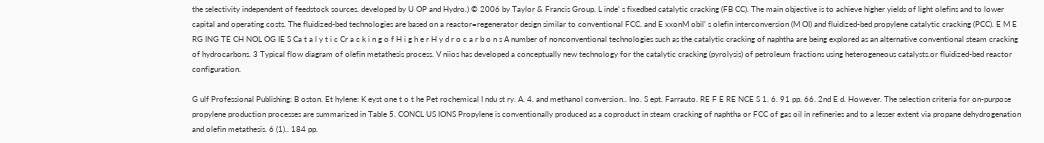the selectivity independent of feedstock sources. developed by U OP and Hydro.) © 2006 by Taylor & Francis Group. L inde’ s fixedbed catalytic cracking (FB CC). The main objective is to achieve higher yields of light olefins and to lower capital and operating costs. The fluidized-bed technologies are based on a reactor=regenerator design similar to conventional FCC. and E xxonM obil’ s olefin interconversion (M OI) and fluidized-bed propylene catalytic cracking (PCC). E M E RG ING TE CH NOL OG IE S Ca t a l y t i c Cr a c k i n g o f H i g h e r H y d r o c a r b o n s A number of nonconventional technologies such as the catalytic cracking of naphtha are being explored as an alternative conventional steam cracking of hydrocarbons. 3 Typical flow diagram of olefin metathesis process. V niios has developed a conceptually new technology for the catalytic cracking (pyrolysis) of petroleum fractions using heterogeneous catalysts.or fluidized-bed reactor configuration.

G ulf Professional Publishing: B oston. Et hylene: K eyst one t o t he Pet rochemical I ndu st ry. A. 4. and methanol conversion.. Ino. S ept. Farrauto. RE F E RE NCE S 1. 6. 91 pp. 66. 2nd E d. However. The selection criteria for on-purpose propylene production processes are summarized in Table 5. CONCL US IONS Propylene is conventionally produced as a coproduct in steam cracking of naphtha or FCC of gas oil in refineries and to a lesser extent via propane dehydrogenation and olefin metathesis. 6 (1).. 184 pp.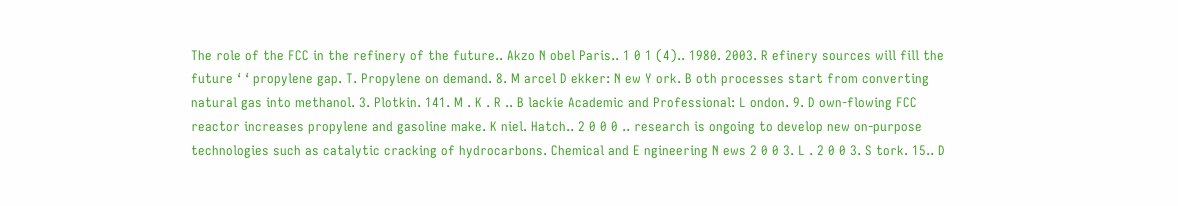The role of the FCC in the refinery of the future.. Akzo N obel Paris.. 1 0 1 (4).. 1980. 2003. R efinery sources will fill the future ‘ ‘ propylene gap. T. Propylene on demand. 8. M arcel D ekker: N ew Y ork. B oth processes start from converting natural gas into methanol. 3. Plotkin. 141. M . K . R .. B lackie Academic and Professional: L ondon. 9. D own-flowing FCC reactor increases propylene and gasoline make. K niel. Hatch.. 2 0 0 0 .. research is ongoing to develop new on-purpose technologies such as catalytic cracking of hydrocarbons. Chemical and E ngineering N ews 2 0 0 3. L . 2 0 0 3. S tork. 15.. D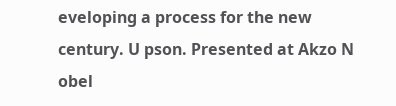eveloping a process for the new century. U pson. Presented at Akzo N obel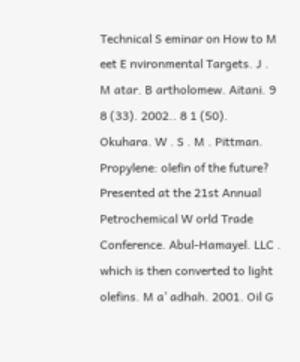Technical S eminar on How to M eet E nvironmental Targets. J . M atar. B artholomew. Aitani. 9 8 (33). 2002.. 8 1 (50). Okuhara. W . S . M . Pittman. Propylene: olefin of the future? Presented at the 21st Annual Petrochemical W orld Trade Conference. Abul-Hamayel. LLC . which is then converted to light olefins. M a’ adhah. 2001. Oil G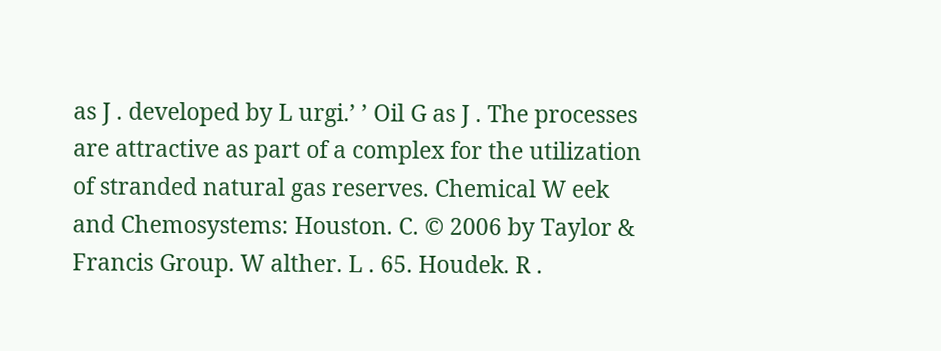as J . developed by L urgi.’ ’ Oil G as J . The processes are attractive as part of a complex for the utilization of stranded natural gas reserves. Chemical W eek and Chemosystems: Houston. C. © 2006 by Taylor & Francis Group. W alther. L . 65. Houdek. R .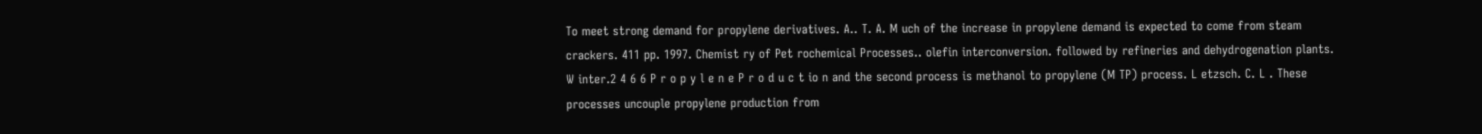To meet strong demand for propylene derivatives. A.. T. A. M uch of the increase in propylene demand is expected to come from steam crackers. 411 pp. 1997. Chemist ry of Pet rochemical Processes.. olefin interconversion. followed by refineries and dehydrogenation plants. W inter.2 4 6 6 P r o p y l e n e P r o d u c t io n and the second process is methanol to propylene (M TP) process. L etzsch. C. L . These processes uncouple propylene production from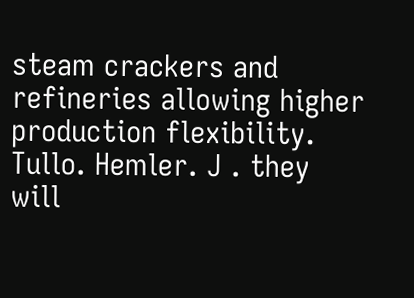steam crackers and refineries allowing higher production flexibility. Tullo. Hemler. J . they will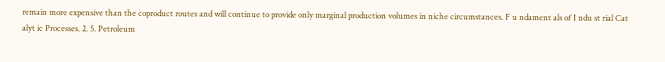remain more expensive than the coproduct routes and will continue to provide only marginal production volumes in niche circumstances. F u ndament als of I ndu st rial Cat alyt ic Processes. 2. 5. Petroleum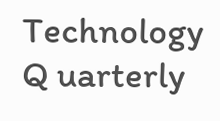Technology Q uarterly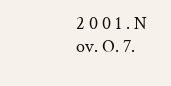2 0 0 1 . N ov. O. 7.